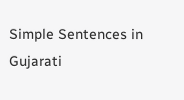Simple Sentences in Gujarati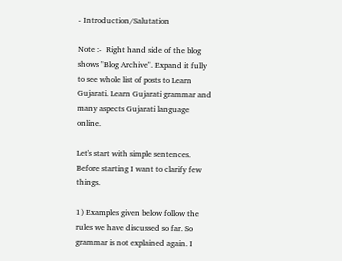- Introduction/Salutation

Note :-  Right hand side of the blog shows "Blog Archive". Expand it fully to see whole list of posts to Learn Gujarati. Learn Gujarati grammar and many aspects Gujarati language online.

Let's start with simple sentences. Before starting I want to clarify few things.

1) Examples given below follow the rules we have discussed so far. So grammar is not explained again. I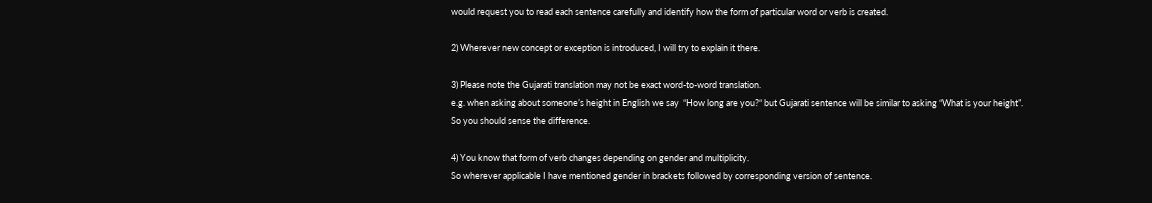would request you to read each sentence carefully and identify how the form of particular word or verb is created.

2) Wherever new concept or exception is introduced, I will try to explain it there.

3) Please note the Gujarati translation may not be exact word-to-word translation.
e.g. when asking about someone’s height in English we say  “How long are you?“ but Gujarati sentence will be similar to asking “What is your height”.
So you should sense the difference.

4) You know that form of verb changes depending on gender and multiplicity.
So wherever applicable I have mentioned gender in brackets followed by corresponding version of sentence.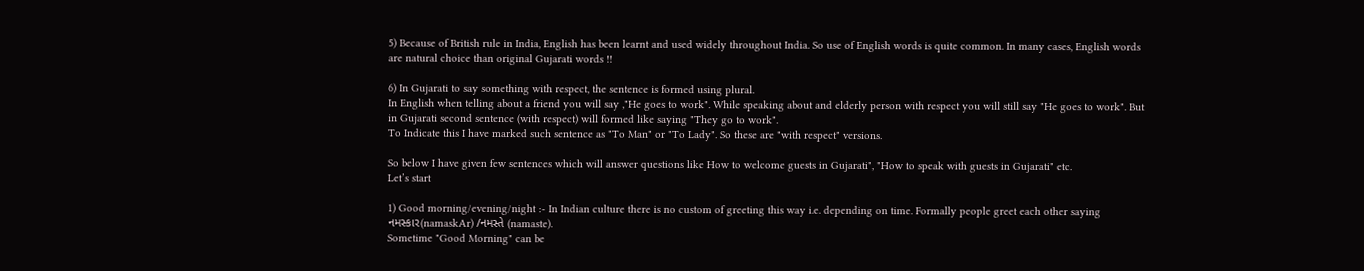5) Because of British rule in India, English has been learnt and used widely throughout India. So use of English words is quite common. In many cases, English words are natural choice than original Gujarati words !!

6) In Gujarati to say something with respect, the sentence is formed using plural.
In English when telling about a friend you will say ,"He goes to work". While speaking about and elderly person with respect you will still say "He goes to work". But in Gujarati second sentence (with respect) will formed like saying "They go to work".
To Indicate this I have marked such sentence as "To Man" or "To Lady". So these are "with respect" versions.

So below I have given few sentences which will answer questions like How to welcome guests in Gujarati", "How to speak with guests in Gujarati" etc.
Let’s start

1) Good morning/evening/night :- In Indian culture there is no custom of greeting this way i.e. depending on time. Formally people greet each other saying નમસ્કાર(namaskAr) /નમસ્તે (namaste).
Sometime "Good Morning" can be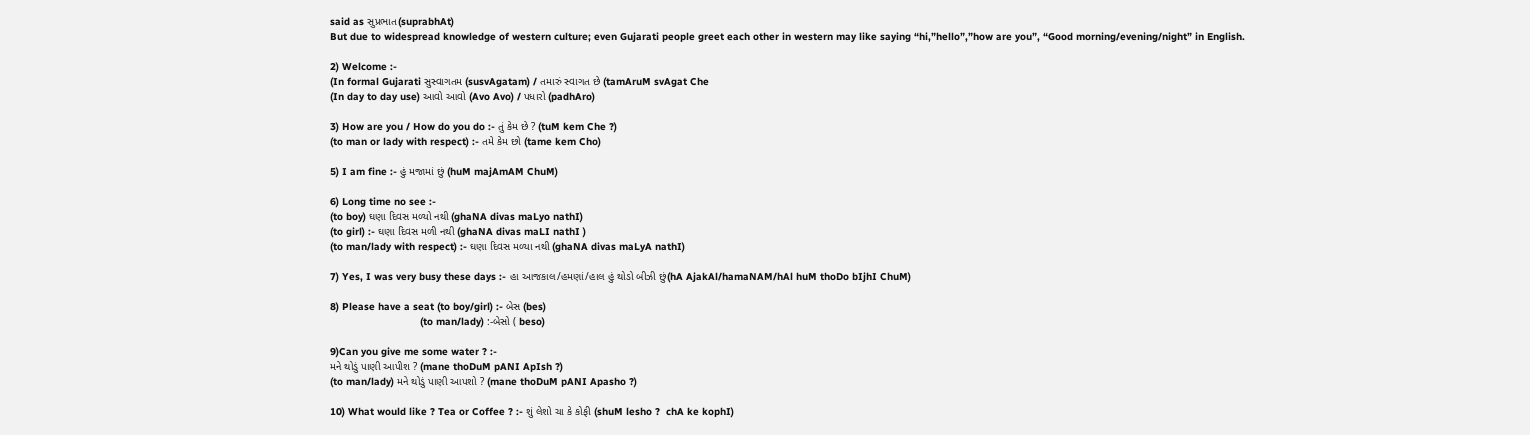said as સુપ્રભાત(suprabhAt)
But due to widespread knowledge of western culture; even Gujarati people greet each other in western may like saying “hi,”hello”,”how are you”, “Good morning/evening/night” in English.

2) Welcome :-
(In formal Gujarati સુસ્વાગતમ (susvAgatam) / તમારું સ્વાગત છે (tamAruM svAgat Che
(In day to day use) આવો આવો (Avo Avo) / પધારો (padhAro)

3) How are you / How do you do :- તું કેમ છે ? (tuM kem Che ?)
(to man or lady with respect) :- તમે કેમ છો (tame kem Cho)

5) I am fine :- હું મજામાં છું (huM majAmAM ChuM)

6) Long time no see :-
(to boy) ઘણા દિવસ મળ્યો નથી (ghaNA divas maLyo nathI)
(to girl) :- ઘણા દિવસ મળી નથી (ghaNA divas maLI nathI )
(to man/lady with respect) :- ઘણા દિવસ મળ્યા નથી (ghaNA divas maLyA nathI)

7) Yes, I was very busy these days :- હા આજકાલ/હમણાં/હાલ હું થોડો બીઝી છું(hA AjakAl/hamaNAM/hAl huM thoDo bIjhI ChuM)

8) Please have a seat (to boy/girl) :- બેસ (bes)
                              (to man/lady) :-બેસો ( beso)

9)Can you give me some water ? :-
મને થોડું પાણી આપીશ ? (mane thoDuM pANI ApIsh ?)
(to man/lady) મને થોડું પાણી આપશો ? (mane thoDuM pANI Apasho ?)

10) What would like ? Tea or Coffee ? :- શું લેશો ચા કે કોફી (shuM lesho ?  chA ke kophI)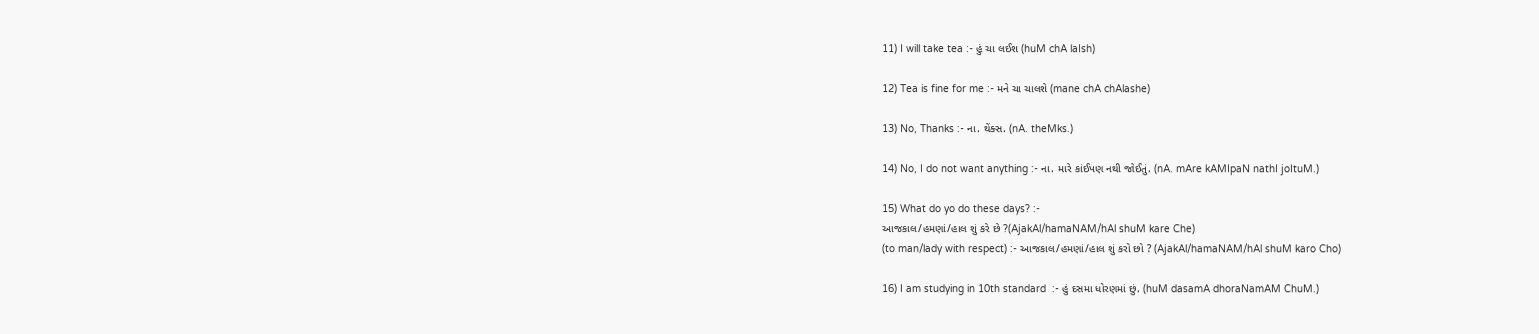11) I will take tea :- હું ચા લઈશ (huM chA laIsh)

12) Tea is fine for me :- મને ચા ચાલશે (mane chA chAlashe)

13) No, Thanks :- ના. થેંક્સ. (nA. theMks.)

14) No, I do not want anything :- ના. મારે કાંઈપણ નથી જોઈતું. (nA. mAre kAMIpaN nathI joItuM.)

15) What do yo do these days? :-
આજકાલ/હમણાં/હાલ શું કરે છે ?(AjakAl/hamaNAM/hAl shuM kare Che)
(to man/lady with respect) :- આજકાલ/હમણાં/હાલ શું કરો છો ? (AjakAl/hamaNAM/hAl shuM karo Cho)

16) I am studying in 10th standard  :- હું દસમા ધોરણમાં છું. (huM dasamA dhoraNamAM ChuM.)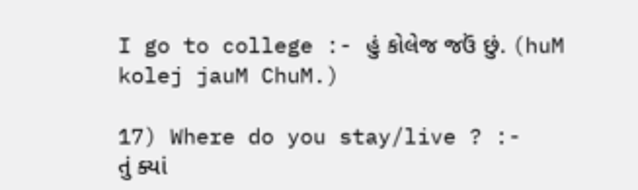I go to college :- હું કોલેજ જઉં છું. (huM kolej jauM ChuM.)

17) Where do you stay/live ? :-
તું ક્યાં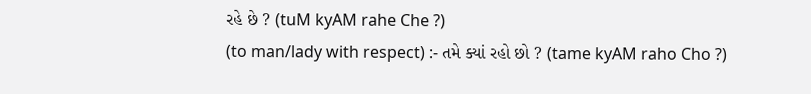રહે છે ? (tuM kyAM rahe Che ?)
(to man/lady with respect) :- તમે ક્યાં રહો છો ? (tame kyAM raho Cho ?)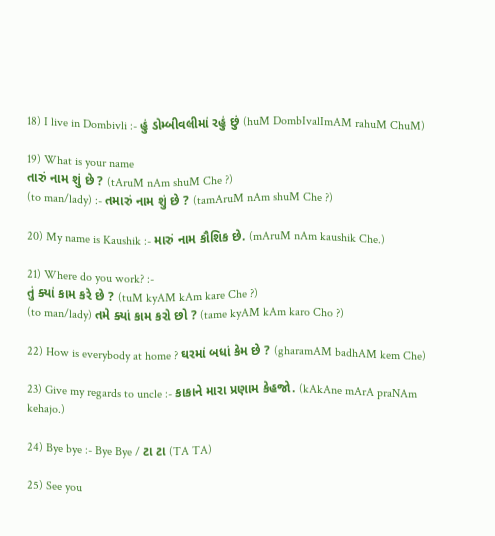18) I live in Dombivli :- હું ડોમ્બીવલીમાં રહું છું (huM DombIvalImAM rahuM ChuM)

19) What is your name
તારું નામ શું છે ? (tAruM nAm shuM Che ?)
(to man/lady) :- તમારું નામ શું છે ? (tamAruM nAm shuM Che ?)

20) My name is Kaushik :- મારું નામ કૌશિક છે. (mAruM nAm kaushik Che.)

21) Where do you work? :-
તું ક્યાં કામ કરે છે ? (tuM kyAM kAm kare Che ?)
(to man/lady) તમે ક્યાં કામ કરો છો ? (tame kyAM kAm karo Cho ?)

22) How is everybody at home ? ઘરમાં બધાં કેમ છે ? (gharamAM badhAM kem Che)

23) Give my regards to uncle :- કાકાને મારા પ્રણામ કેહજો. (kAkAne mArA praNAm kehajo.)

24) Bye bye :- Bye Bye / ટા ટા (TA TA)

25) See you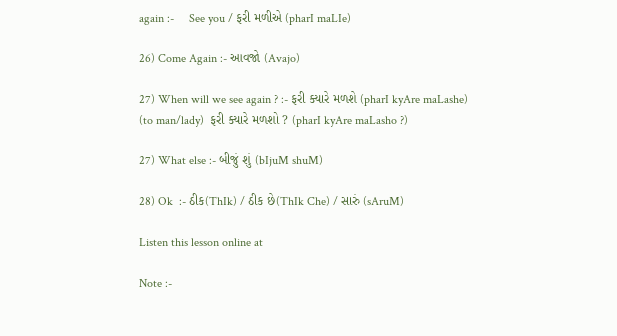again :-     See you / ફરી મળીએ (pharI maLIe)

26) Come Again :- આવજો (Avajo)

27) When will we see again ? :- ફરી ક્યારે મળશે (pharI kyAre maLashe)
(to man/lady)  ફરી ક્યારે મળશો ? (pharI kyAre maLasho ?)

27) What else :- બીજું શું (bIjuM shuM)

28) Ok  :- ઠીક(ThIk) / ઠીક છે(ThIk Che) / સારું (sAruM)

Listen this lesson online at

Note :-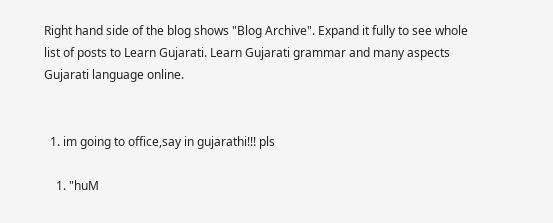Right hand side of the blog shows "Blog Archive". Expand it fully to see whole list of posts to Learn Gujarati. Learn Gujarati grammar and many aspects Gujarati language online.


  1. im going to office,say in gujarathi!!! pls

    1. "huM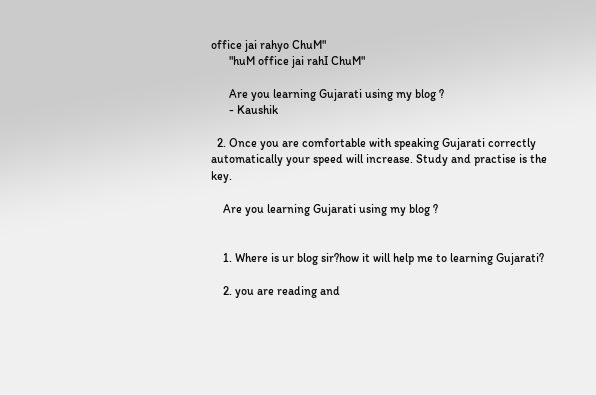office jai rahyo ChuM"
      "huM office jai rahI ChuM"

      Are you learning Gujarati using my blog ?
      - Kaushik

  2. Once you are comfortable with speaking Gujarati correctly automatically your speed will increase. Study and practise is the key.

    Are you learning Gujarati using my blog ?


    1. Where is ur blog sir?how it will help me to learning Gujarati?

    2. you are reading and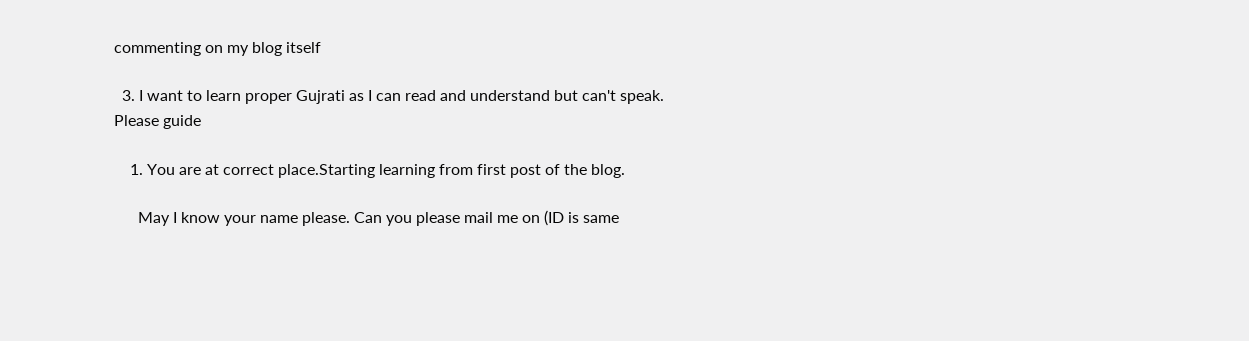commenting on my blog itself

  3. I want to learn proper Gujrati as I can read and understand but can't speak. Please guide

    1. You are at correct place.Starting learning from first post of the blog.

      May I know your name please. Can you please mail me on (ID is same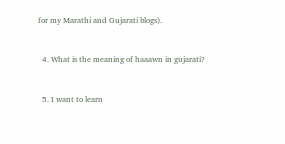for my Marathi and Gujarati blogs).


  4. What is the meaning of haaawn in gujarati?


  5. I want to learn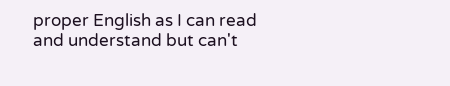proper English as I can read and understand but can't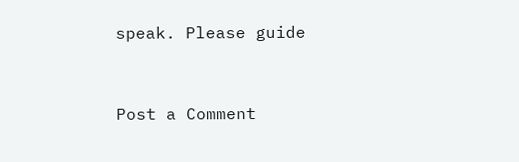speak. Please guide


Post a Comment